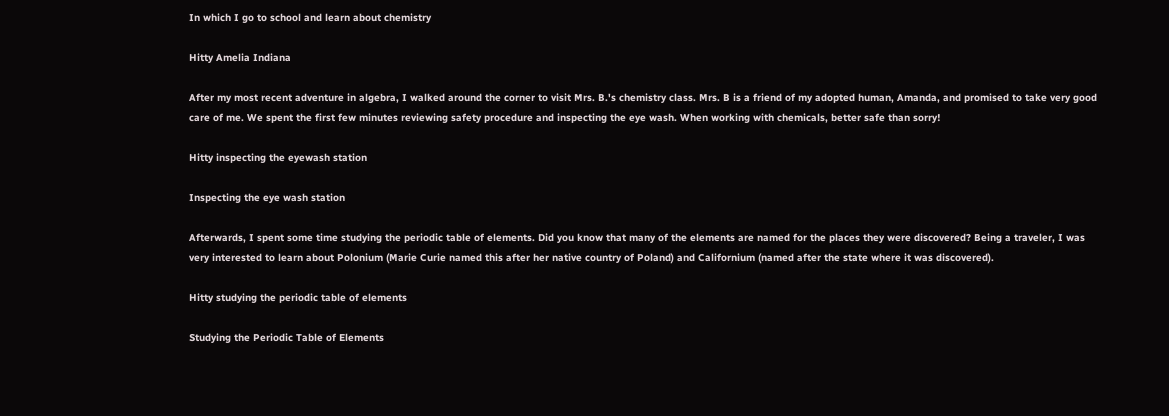In which I go to school and learn about chemistry

Hitty Amelia Indiana

After my most recent adventure in algebra, I walked around the corner to visit Mrs. B.'s chemistry class. Mrs. B is a friend of my adopted human, Amanda, and promised to take very good care of me. We spent the first few minutes reviewing safety procedure and inspecting the eye wash. When working with chemicals, better safe than sorry!

Hitty inspecting the eyewash station

Inspecting the eye wash station

Afterwards, I spent some time studying the periodic table of elements. Did you know that many of the elements are named for the places they were discovered? Being a traveler, I was very interested to learn about Polonium (Marie Curie named this after her native country of Poland) and Californium (named after the state where it was discovered).

Hitty studying the periodic table of elements

Studying the Periodic Table of Elements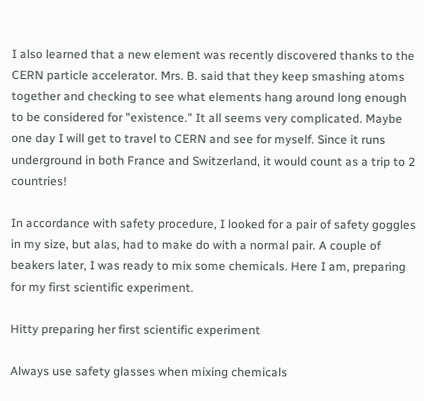I also learned that a new element was recently discovered thanks to the CERN particle accelerator. Mrs. B. said that they keep smashing atoms together and checking to see what elements hang around long enough to be considered for "existence." It all seems very complicated. Maybe one day I will get to travel to CERN and see for myself. Since it runs underground in both France and Switzerland, it would count as a trip to 2 countries!

In accordance with safety procedure, I looked for a pair of safety goggles in my size, but alas, had to make do with a normal pair. A couple of beakers later, I was ready to mix some chemicals. Here I am, preparing for my first scientific experiment.

Hitty preparing her first scientific experiment

Always use safety glasses when mixing chemicals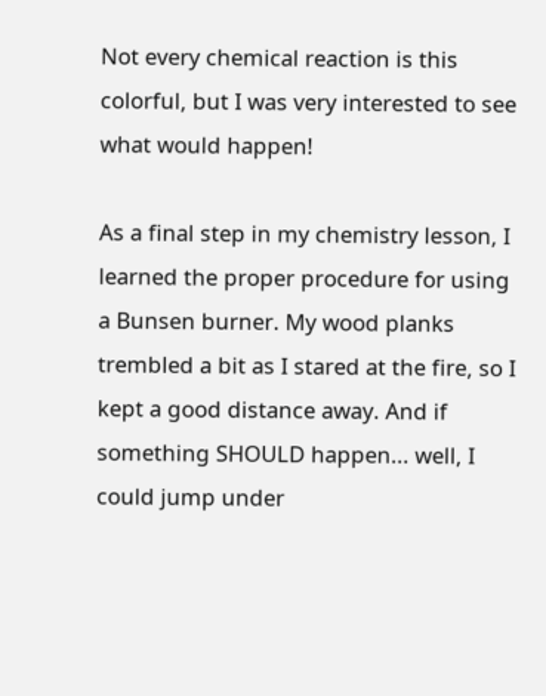Not every chemical reaction is this colorful, but I was very interested to see what would happen!

As a final step in my chemistry lesson, I learned the proper procedure for using a Bunsen burner. My wood planks trembled a bit as I stared at the fire, so I kept a good distance away. And if something SHOULD happen... well, I could jump under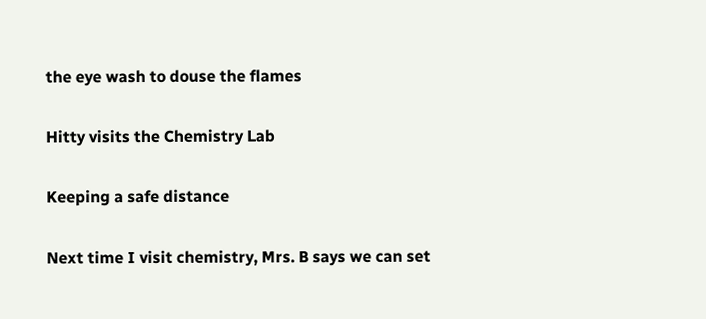the eye wash to douse the flames

Hitty visits the Chemistry Lab

Keeping a safe distance

Next time I visit chemistry, Mrs. B says we can set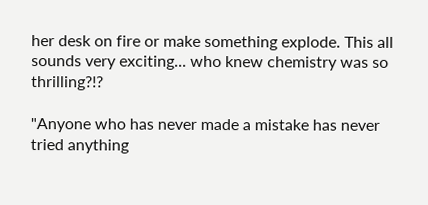her desk on fire or make something explode. This all sounds very exciting... who knew chemistry was so thrilling?!?

"Anyone who has never made a mistake has never tried anything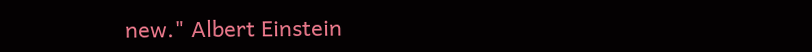new." Albert Einstein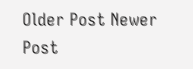Older Post Newer Post